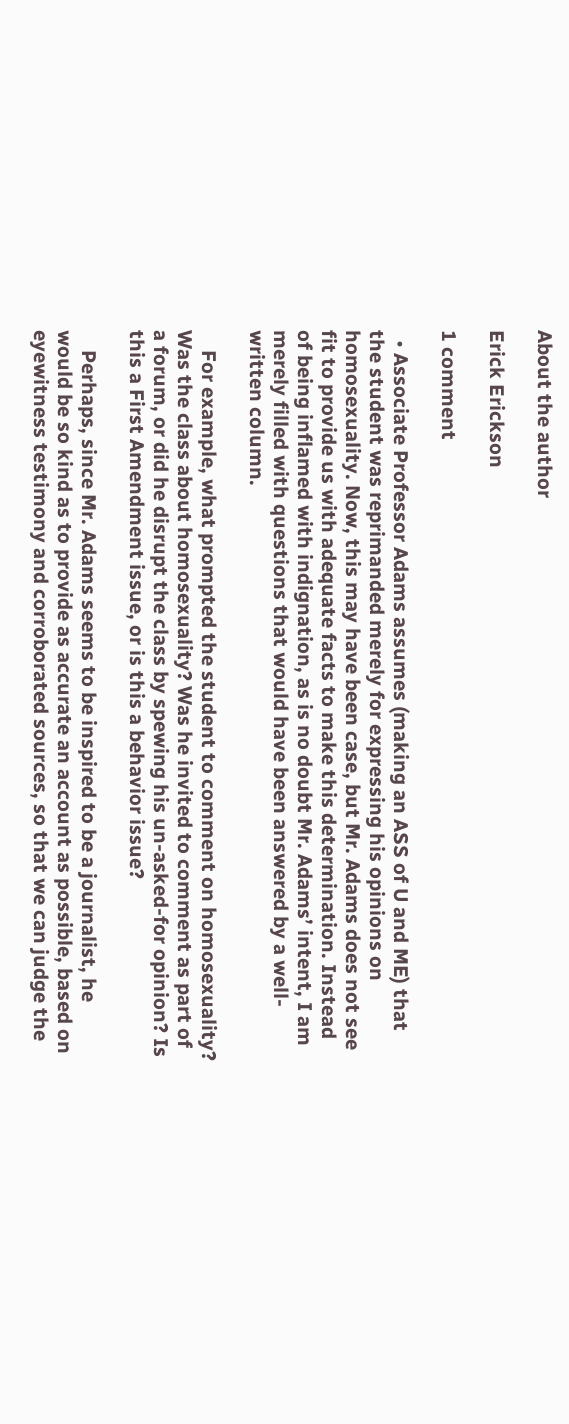About the author

Erick Erickson

1 comment

  • Associate Professor Adams assumes (making an ASS of U and ME) that the student was reprimanded merely for expressing his opinions on homosexuality. Now, this may have been case, but Mr. Adams does not see fit to provide us with adequate facts to make this determination. Instead of being inflamed with indignation, as is no doubt Mr. Adams’ intent, I am merely filled with questions that would have been answered by a well-written column.

    For example, what prompted the student to comment on homosexuality? Was the class about homosexuality? Was he invited to comment as part of a forum, or did he disrupt the class by spewing his un-asked-for opinion? Is this a First Amendment issue, or is this a behavior issue?

    Perhaps, since Mr. Adams seems to be inspired to be a journalist, he would be so kind as to provide as accurate an account as possible, based on eyewitness testimony and corroborated sources, so that we can judge the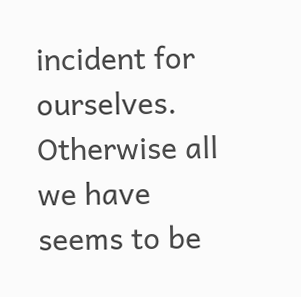incident for ourselves. Otherwise all we have seems to be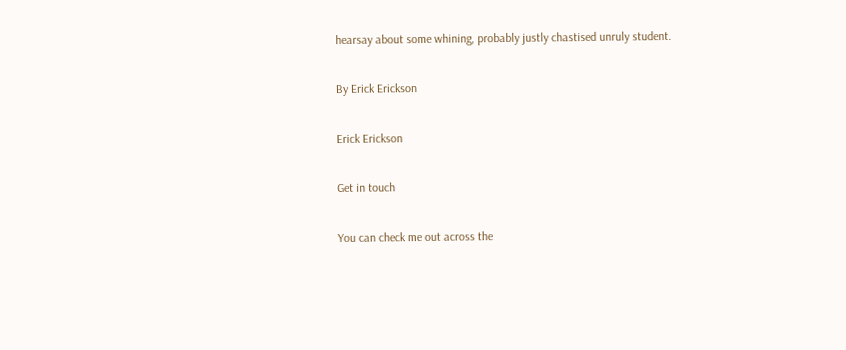hearsay about some whining, probably justly chastised unruly student.

By Erick Erickson

Erick Erickson

Get in touch

You can check me out across the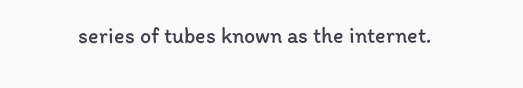series of tubes known as the internet.